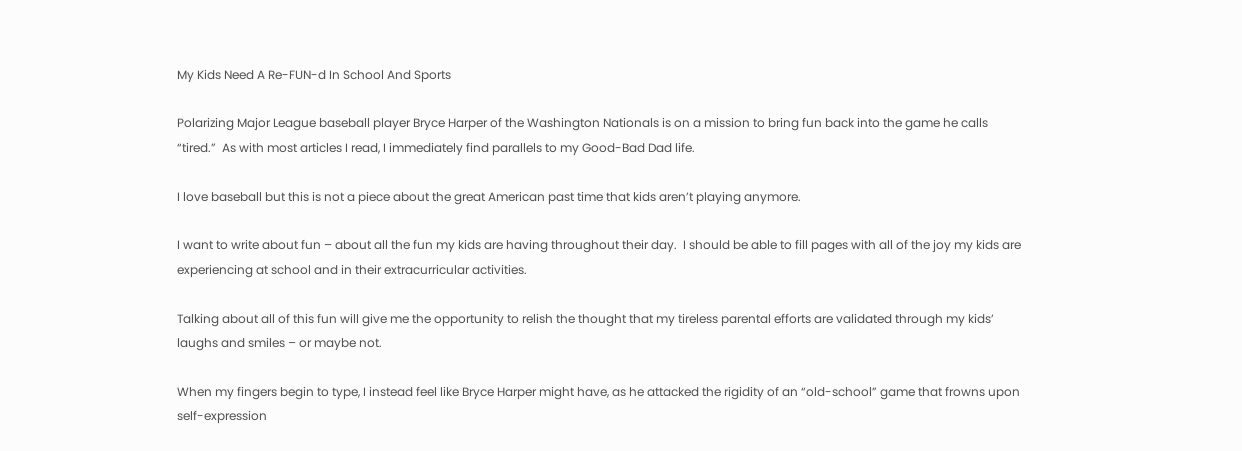My Kids Need A Re-FUN-d In School And Sports

Polarizing Major League baseball player Bryce Harper of the Washington Nationals is on a mission to bring fun back into the game he calls “tired.”  As with most articles I read, I immediately find parallels to my Good-Bad Dad life.

I love baseball but this is not a piece about the great American past time that kids aren’t playing anymore.

I want to write about fun – about all the fun my kids are having throughout their day.  I should be able to fill pages with all of the joy my kids are experiencing at school and in their extracurricular activities.

Talking about all of this fun will give me the opportunity to relish the thought that my tireless parental efforts are validated through my kids’ laughs and smiles – or maybe not.

When my fingers begin to type, I instead feel like Bryce Harper might have, as he attacked the rigidity of an “old-school” game that frowns upon self-expression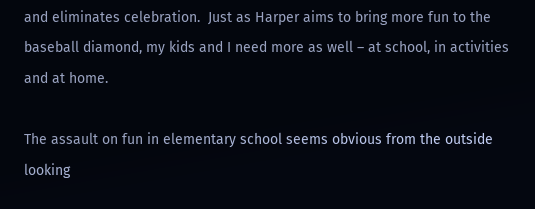and eliminates celebration.  Just as Harper aims to bring more fun to the baseball diamond, my kids and I need more as well – at school, in activities and at home.

The assault on fun in elementary school seems obvious from the outside looking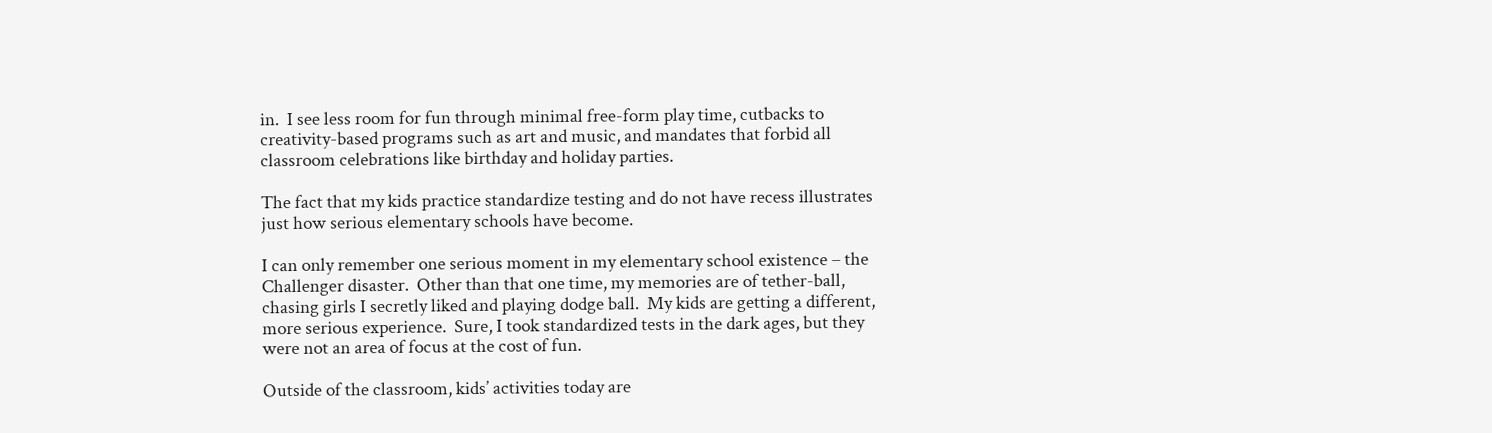in.  I see less room for fun through minimal free-form play time, cutbacks to creativity-based programs such as art and music, and mandates that forbid all classroom celebrations like birthday and holiday parties.

The fact that my kids practice standardize testing and do not have recess illustrates just how serious elementary schools have become.

I can only remember one serious moment in my elementary school existence – the Challenger disaster.  Other than that one time, my memories are of tether-ball, chasing girls I secretly liked and playing dodge ball.  My kids are getting a different, more serious experience.  Sure, I took standardized tests in the dark ages, but they were not an area of focus at the cost of fun.

Outside of the classroom, kids’ activities today are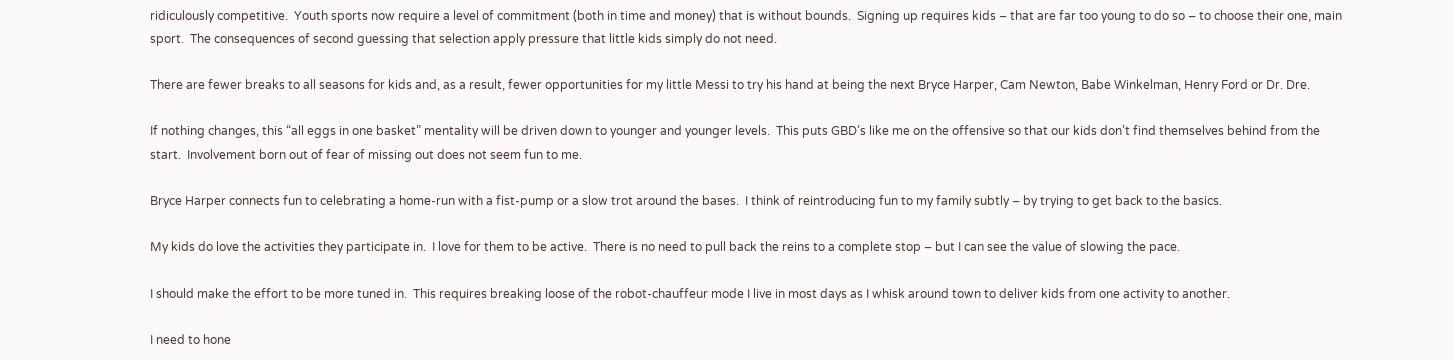ridiculously competitive.  Youth sports now require a level of commitment (both in time and money) that is without bounds.  Signing up requires kids – that are far too young to do so – to choose their one, main sport.  The consequences of second guessing that selection apply pressure that little kids simply do not need.

There are fewer breaks to all seasons for kids and, as a result, fewer opportunities for my little Messi to try his hand at being the next Bryce Harper, Cam Newton, Babe Winkelman, Henry Ford or Dr. Dre.

If nothing changes, this “all eggs in one basket” mentality will be driven down to younger and younger levels.  This puts GBD’s like me on the offensive so that our kids don’t find themselves behind from the start.  Involvement born out of fear of missing out does not seem fun to me.

Bryce Harper connects fun to celebrating a home-run with a fist-pump or a slow trot around the bases.  I think of reintroducing fun to my family subtly – by trying to get back to the basics.

My kids do love the activities they participate in.  I love for them to be active.  There is no need to pull back the reins to a complete stop – but I can see the value of slowing the pace.

I should make the effort to be more tuned in.  This requires breaking loose of the robot-chauffeur mode I live in most days as I whisk around town to deliver kids from one activity to another.

I need to hone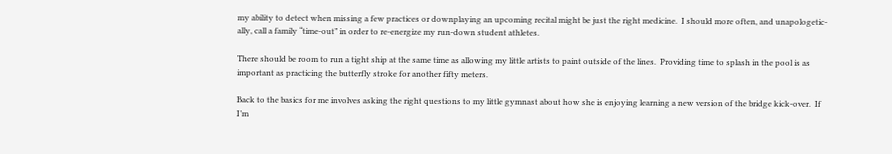my ability to detect when missing a few practices or downplaying an upcoming recital might be just the right medicine.  I should more often, and unapologetic-ally, call a family “time-out” in order to re-energize my run-down student athletes.

There should be room to run a tight ship at the same time as allowing my little artists to paint outside of the lines.  Providing time to splash in the pool is as important as practicing the butterfly stroke for another fifty meters.

Back to the basics for me involves asking the right questions to my little gymnast about how she is enjoying learning a new version of the bridge kick-over.  If I’m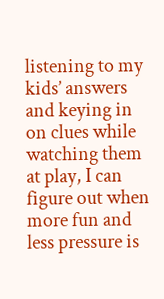listening to my kids’ answers and keying in on clues while watching them at play, I can figure out when more fun and less pressure is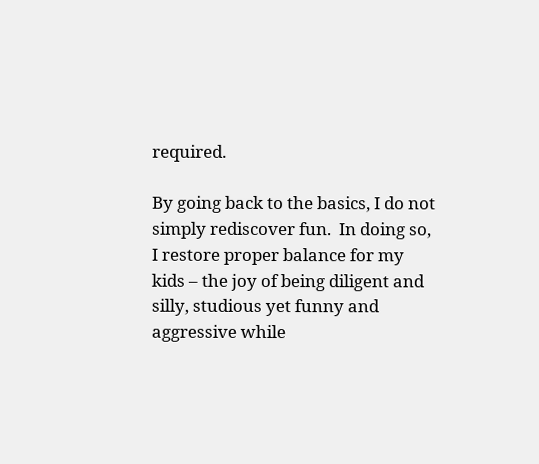required.

By going back to the basics, I do not simply rediscover fun.  In doing so, I restore proper balance for my kids – the joy of being diligent and silly, studious yet funny and aggressive while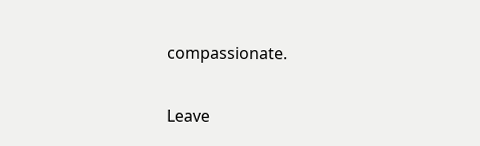compassionate.


Leave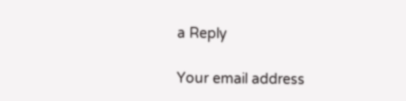a Reply

Your email address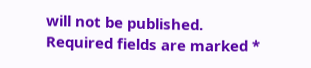will not be published. Required fields are marked *